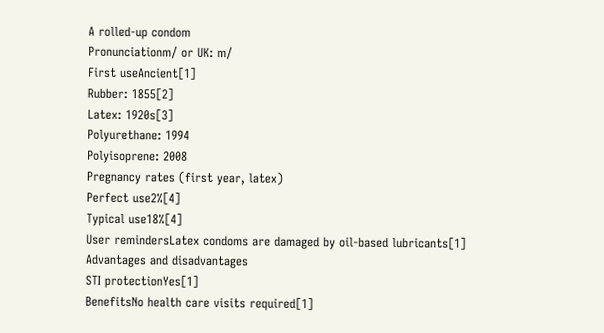A rolled-up condom
Pronunciationm/ or UK: m/
First useAncient[1]
Rubber: 1855[2]
Latex: 1920s[3]
Polyurethane: 1994
Polyisoprene: 2008
Pregnancy rates (first year, latex)
Perfect use2%[4]
Typical use18%[4]
User remindersLatex condoms are damaged by oil-based lubricants[1]
Advantages and disadvantages
STI protectionYes[1]
BenefitsNo health care visits required[1]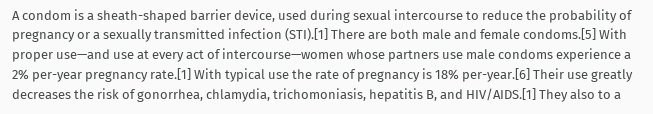A condom is a sheath-shaped barrier device, used during sexual intercourse to reduce the probability of pregnancy or a sexually transmitted infection (STI).[1] There are both male and female condoms.[5] With proper use—and use at every act of intercourse—women whose partners use male condoms experience a 2% per-year pregnancy rate.[1] With typical use the rate of pregnancy is 18% per-year.[6] Their use greatly decreases the risk of gonorrhea, chlamydia, trichomoniasis, hepatitis B, and HIV/AIDS.[1] They also to a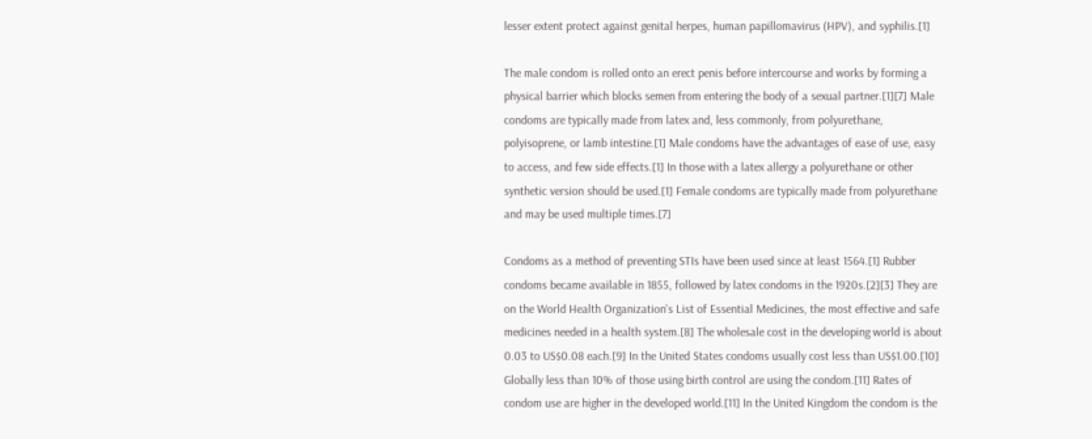lesser extent protect against genital herpes, human papillomavirus (HPV), and syphilis.[1]

The male condom is rolled onto an erect penis before intercourse and works by forming a physical barrier which blocks semen from entering the body of a sexual partner.[1][7] Male condoms are typically made from latex and, less commonly, from polyurethane, polyisoprene, or lamb intestine.[1] Male condoms have the advantages of ease of use, easy to access, and few side effects.[1] In those with a latex allergy a polyurethane or other synthetic version should be used.[1] Female condoms are typically made from polyurethane and may be used multiple times.[7]

Condoms as a method of preventing STIs have been used since at least 1564.[1] Rubber condoms became available in 1855, followed by latex condoms in the 1920s.[2][3] They are on the World Health Organization's List of Essential Medicines, the most effective and safe medicines needed in a health system.[8] The wholesale cost in the developing world is about 0.03 to US$0.08 each.[9] In the United States condoms usually cost less than US$1.00.[10] Globally less than 10% of those using birth control are using the condom.[11] Rates of condom use are higher in the developed world.[11] In the United Kingdom the condom is the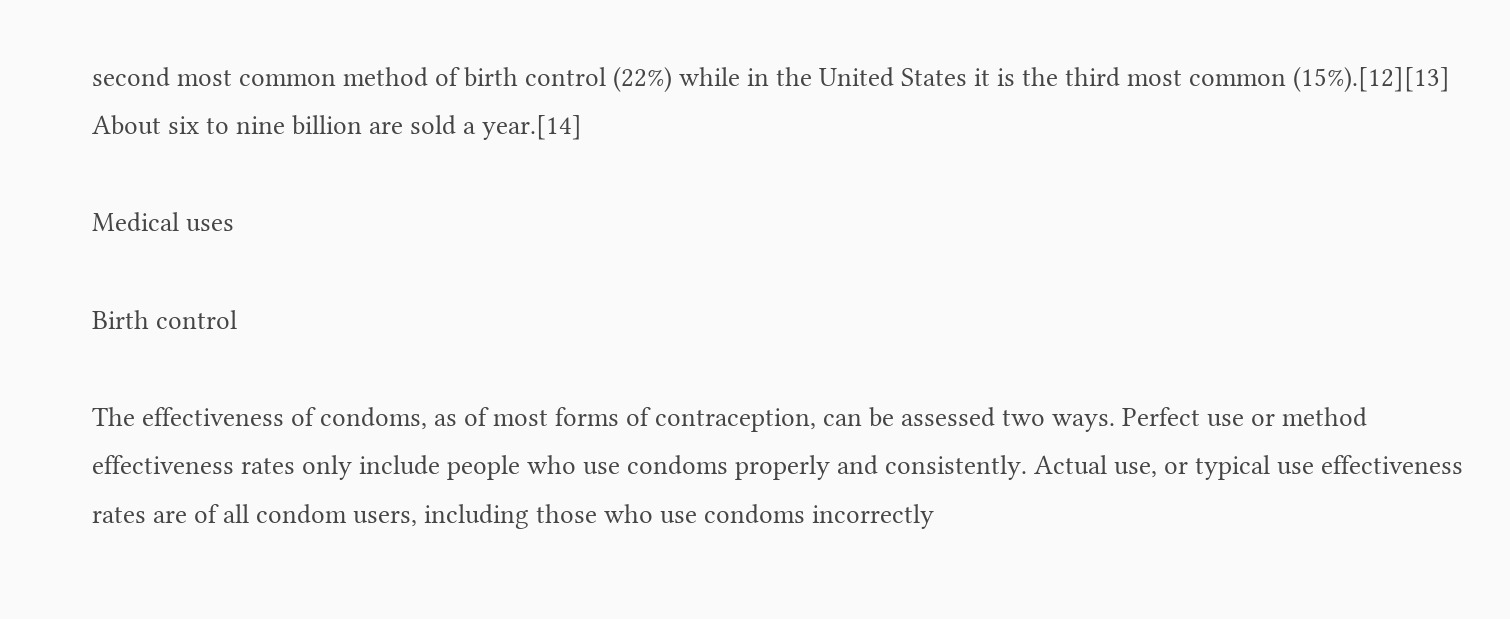second most common method of birth control (22%) while in the United States it is the third most common (15%).[12][13] About six to nine billion are sold a year.[14]

Medical uses

Birth control

The effectiveness of condoms, as of most forms of contraception, can be assessed two ways. Perfect use or method effectiveness rates only include people who use condoms properly and consistently. Actual use, or typical use effectiveness rates are of all condom users, including those who use condoms incorrectly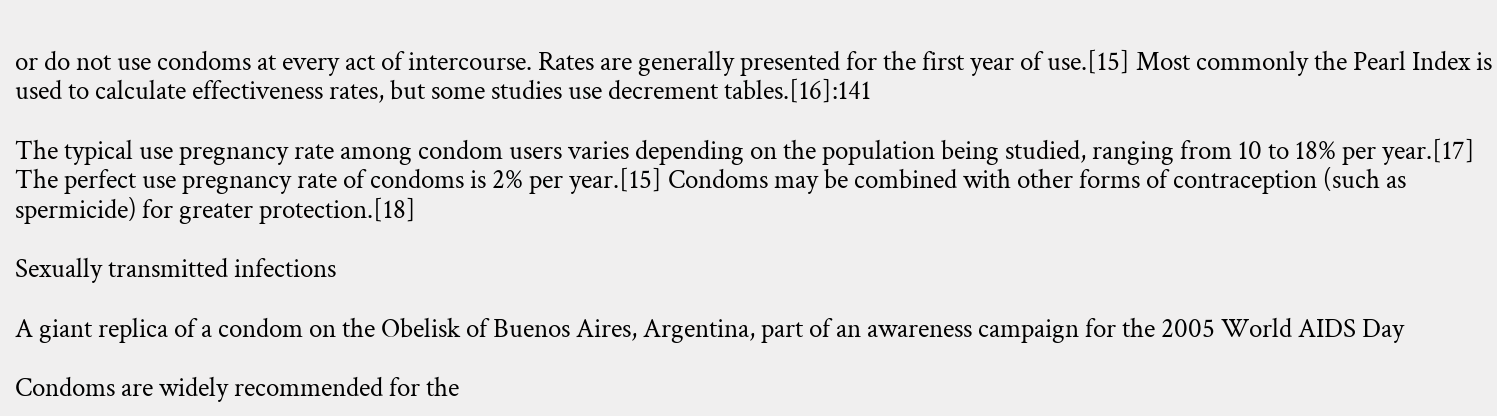or do not use condoms at every act of intercourse. Rates are generally presented for the first year of use.[15] Most commonly the Pearl Index is used to calculate effectiveness rates, but some studies use decrement tables.[16]:141

The typical use pregnancy rate among condom users varies depending on the population being studied, ranging from 10 to 18% per year.[17] The perfect use pregnancy rate of condoms is 2% per year.[15] Condoms may be combined with other forms of contraception (such as spermicide) for greater protection.[18]

Sexually transmitted infections

A giant replica of a condom on the Obelisk of Buenos Aires, Argentina, part of an awareness campaign for the 2005 World AIDS Day

Condoms are widely recommended for the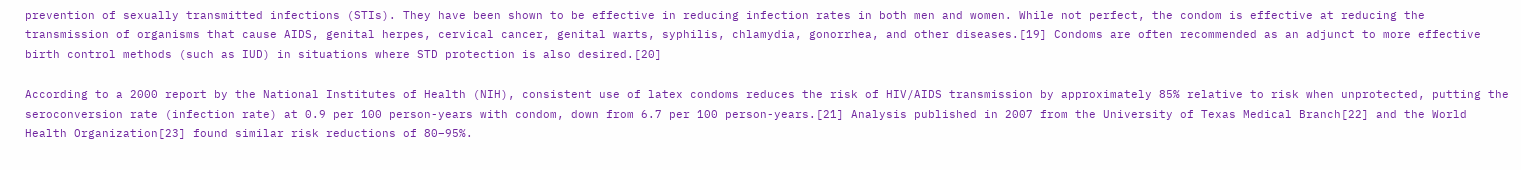prevention of sexually transmitted infections (STIs). They have been shown to be effective in reducing infection rates in both men and women. While not perfect, the condom is effective at reducing the transmission of organisms that cause AIDS, genital herpes, cervical cancer, genital warts, syphilis, chlamydia, gonorrhea, and other diseases.[19] Condoms are often recommended as an adjunct to more effective birth control methods (such as IUD) in situations where STD protection is also desired.[20]

According to a 2000 report by the National Institutes of Health (NIH), consistent use of latex condoms reduces the risk of HIV/AIDS transmission by approximately 85% relative to risk when unprotected, putting the seroconversion rate (infection rate) at 0.9 per 100 person-years with condom, down from 6.7 per 100 person-years.[21] Analysis published in 2007 from the University of Texas Medical Branch[22] and the World Health Organization[23] found similar risk reductions of 80–95%.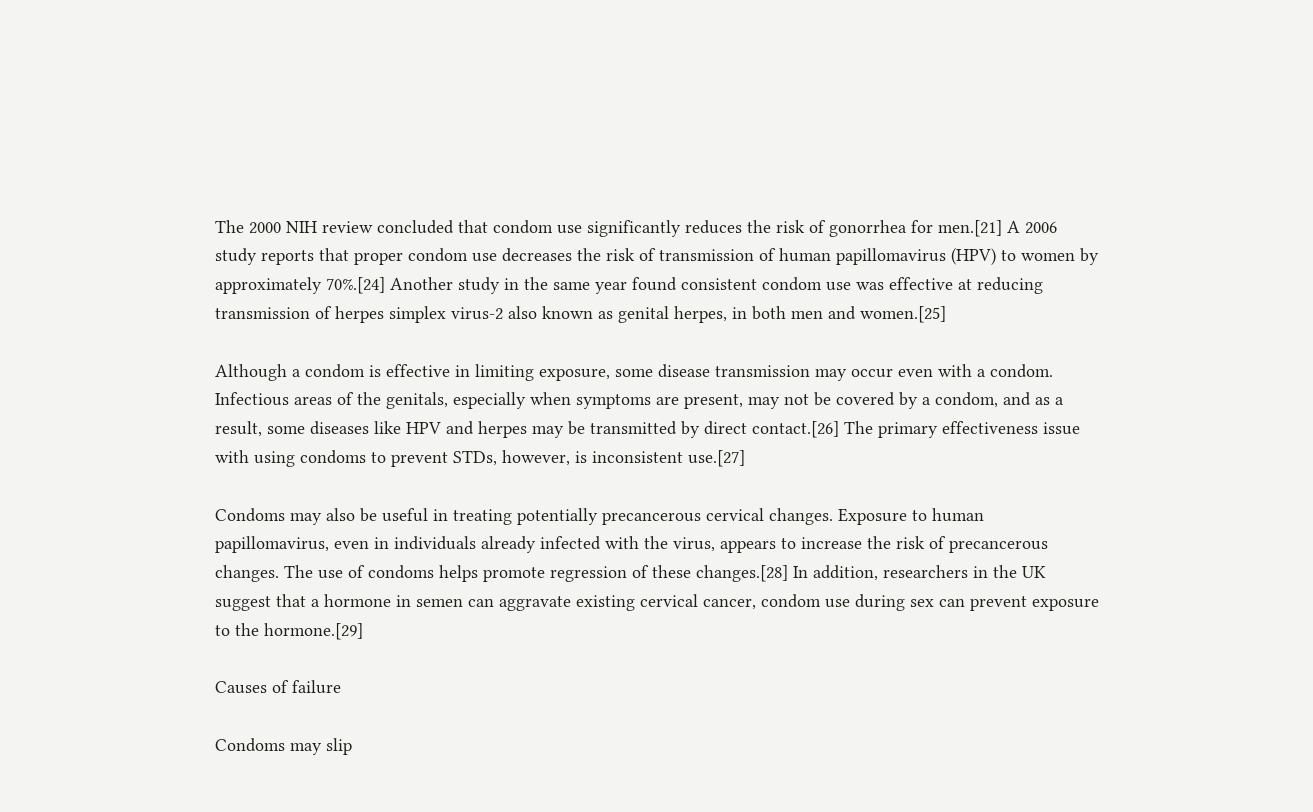The 2000 NIH review concluded that condom use significantly reduces the risk of gonorrhea for men.[21] A 2006 study reports that proper condom use decreases the risk of transmission of human papillomavirus (HPV) to women by approximately 70%.[24] Another study in the same year found consistent condom use was effective at reducing transmission of herpes simplex virus-2 also known as genital herpes, in both men and women.[25]

Although a condom is effective in limiting exposure, some disease transmission may occur even with a condom. Infectious areas of the genitals, especially when symptoms are present, may not be covered by a condom, and as a result, some diseases like HPV and herpes may be transmitted by direct contact.[26] The primary effectiveness issue with using condoms to prevent STDs, however, is inconsistent use.[27]

Condoms may also be useful in treating potentially precancerous cervical changes. Exposure to human papillomavirus, even in individuals already infected with the virus, appears to increase the risk of precancerous changes. The use of condoms helps promote regression of these changes.[28] In addition, researchers in the UK suggest that a hormone in semen can aggravate existing cervical cancer, condom use during sex can prevent exposure to the hormone.[29]

Causes of failure

Condoms may slip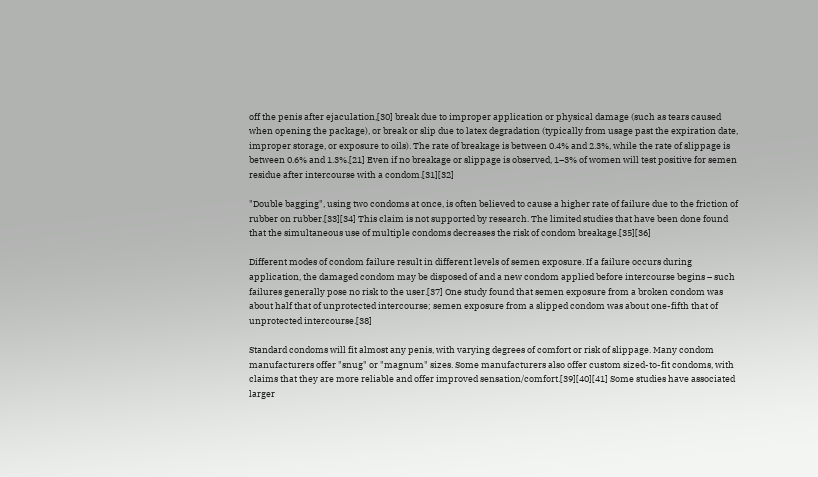off the penis after ejaculation,[30] break due to improper application or physical damage (such as tears caused when opening the package), or break or slip due to latex degradation (typically from usage past the expiration date, improper storage, or exposure to oils). The rate of breakage is between 0.4% and 2.3%, while the rate of slippage is between 0.6% and 1.3%.[21] Even if no breakage or slippage is observed, 1–3% of women will test positive for semen residue after intercourse with a condom.[31][32]

"Double bagging", using two condoms at once, is often believed to cause a higher rate of failure due to the friction of rubber on rubber.[33][34] This claim is not supported by research. The limited studies that have been done found that the simultaneous use of multiple condoms decreases the risk of condom breakage.[35][36]

Different modes of condom failure result in different levels of semen exposure. If a failure occurs during application, the damaged condom may be disposed of and a new condom applied before intercourse begins – such failures generally pose no risk to the user.[37] One study found that semen exposure from a broken condom was about half that of unprotected intercourse; semen exposure from a slipped condom was about one-fifth that of unprotected intercourse.[38]

Standard condoms will fit almost any penis, with varying degrees of comfort or risk of slippage. Many condom manufacturers offer "snug" or "magnum" sizes. Some manufacturers also offer custom sized-to-fit condoms, with claims that they are more reliable and offer improved sensation/comfort.[39][40][41] Some studies have associated larger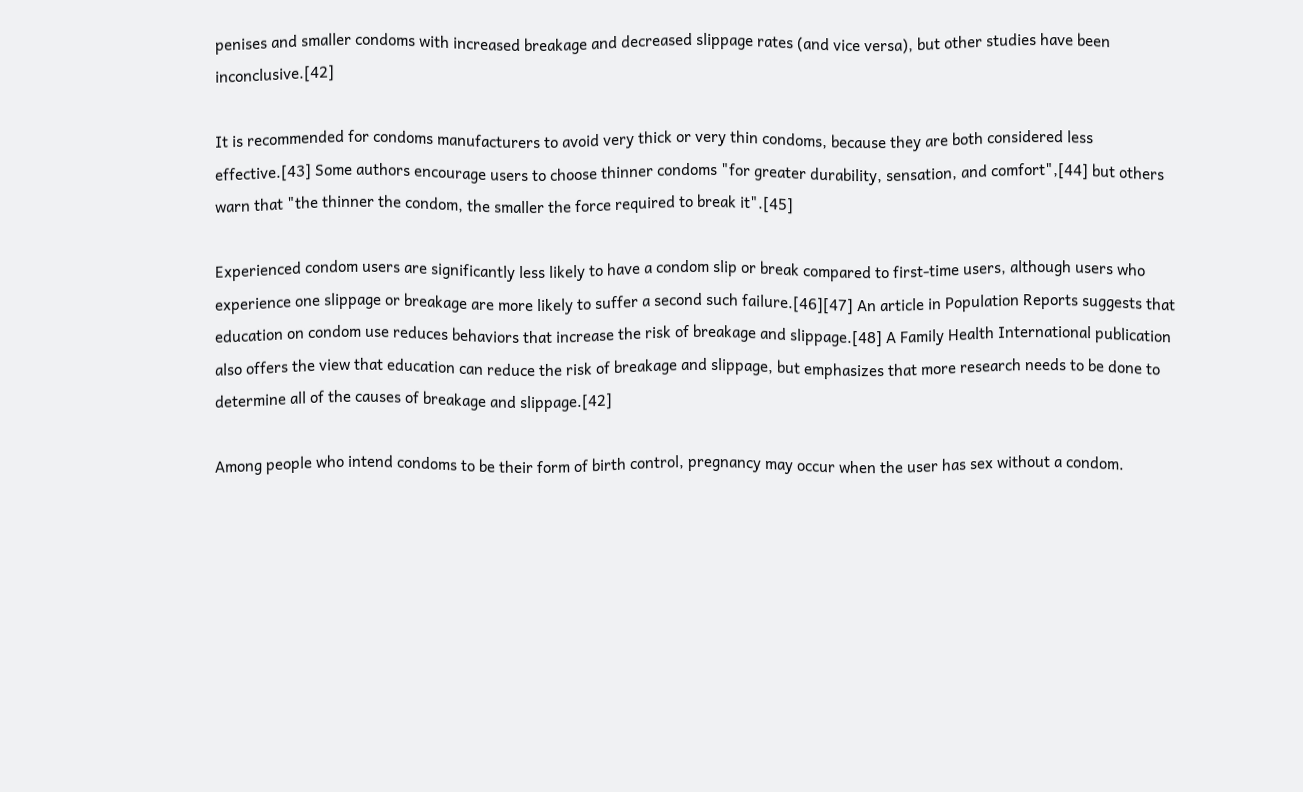penises and smaller condoms with increased breakage and decreased slippage rates (and vice versa), but other studies have been inconclusive.[42]

It is recommended for condoms manufacturers to avoid very thick or very thin condoms, because they are both considered less effective.[43] Some authors encourage users to choose thinner condoms "for greater durability, sensation, and comfort",[44] but others warn that "the thinner the condom, the smaller the force required to break it".[45]

Experienced condom users are significantly less likely to have a condom slip or break compared to first-time users, although users who experience one slippage or breakage are more likely to suffer a second such failure.[46][47] An article in Population Reports suggests that education on condom use reduces behaviors that increase the risk of breakage and slippage.[48] A Family Health International publication also offers the view that education can reduce the risk of breakage and slippage, but emphasizes that more research needs to be done to determine all of the causes of breakage and slippage.[42]

Among people who intend condoms to be their form of birth control, pregnancy may occur when the user has sex without a condom.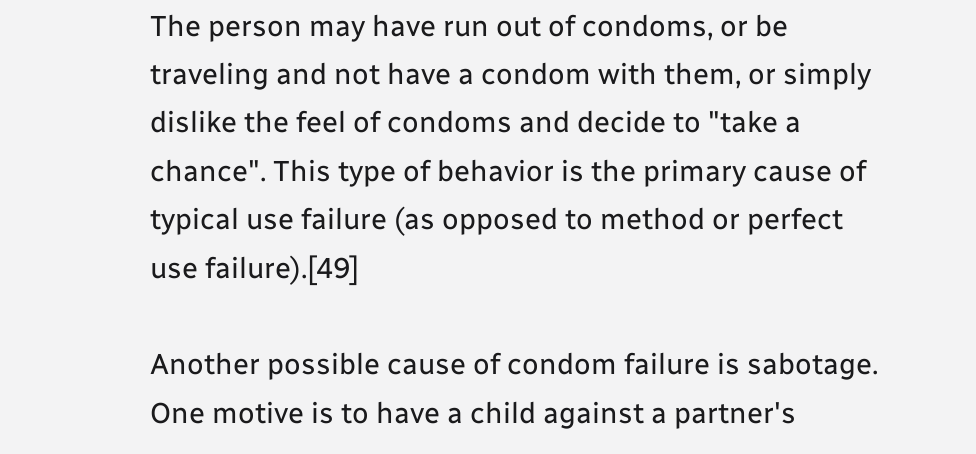The person may have run out of condoms, or be traveling and not have a condom with them, or simply dislike the feel of condoms and decide to "take a chance". This type of behavior is the primary cause of typical use failure (as opposed to method or perfect use failure).[49]

Another possible cause of condom failure is sabotage. One motive is to have a child against a partner's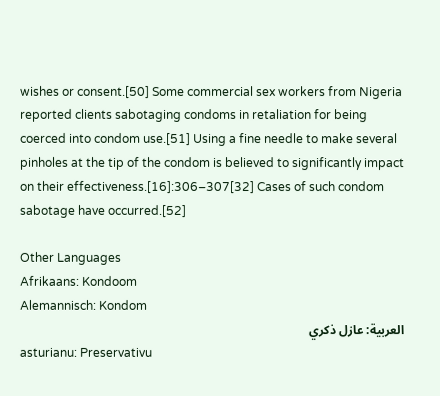wishes or consent.[50] Some commercial sex workers from Nigeria reported clients sabotaging condoms in retaliation for being coerced into condom use.[51] Using a fine needle to make several pinholes at the tip of the condom is believed to significantly impact on their effectiveness.[16]:306–307[32] Cases of such condom sabotage have occurred.[52]

Other Languages
Afrikaans: Kondoom
Alemannisch: Kondom
العربية: عازل ذكري
asturianu: Preservativu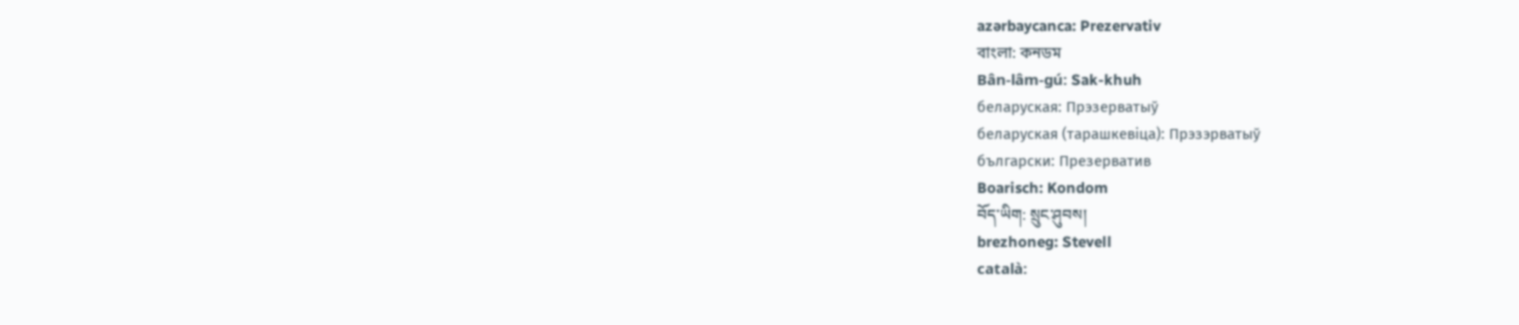azərbaycanca: Prezervativ
বাংলা: কনডম
Bân-lâm-gú: Sak-khuh
беларуская: Прэзерватыў
беларуская (тарашкевіца): Прэзэрватыў
български: Презерватив
Boarisch: Kondom
བོད་ཡིག: སྲུང་ཤུབས།
brezhoneg: Stevell
català: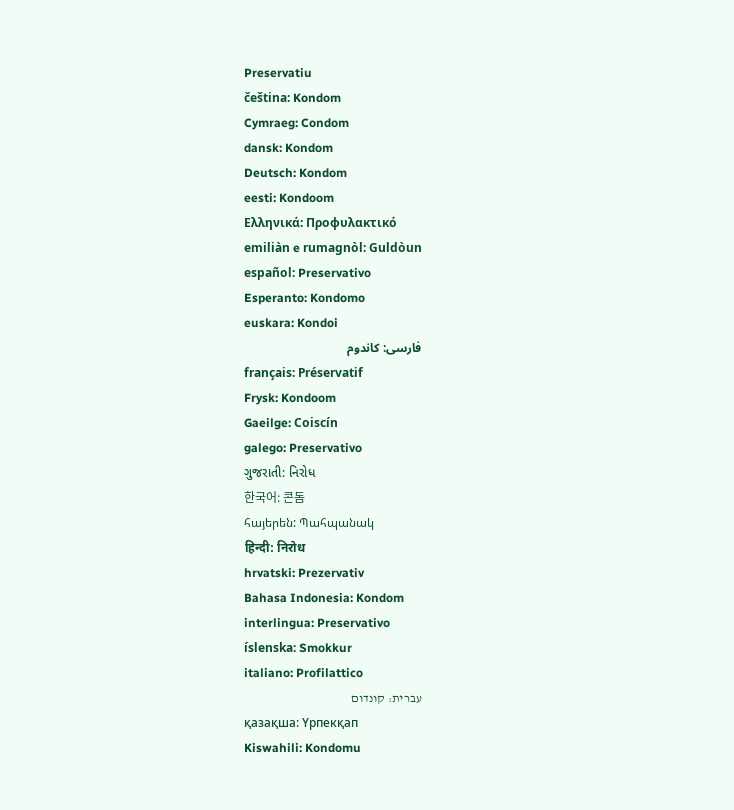Preservatiu
čeština: Kondom
Cymraeg: Condom
dansk: Kondom
Deutsch: Kondom
eesti: Kondoom
Ελληνικά: Προφυλακτικό
emiliàn e rumagnòl: Guldòun
español: Preservativo
Esperanto: Kondomo
euskara: Kondoi
فارسی: کاندوم
français: Préservatif
Frysk: Kondoom
Gaeilge: Coiscín
galego: Preservativo
ગુજરાતી: નિરોધ
한국어: 콘돔
հայերեն: Պահպանակ
हिन्दी: निरोध
hrvatski: Prezervativ
Bahasa Indonesia: Kondom
interlingua: Preservativo
íslenska: Smokkur
italiano: Profilattico
עברית: קונדום
қазақша: Үрпекқап
Kiswahili: Kondomu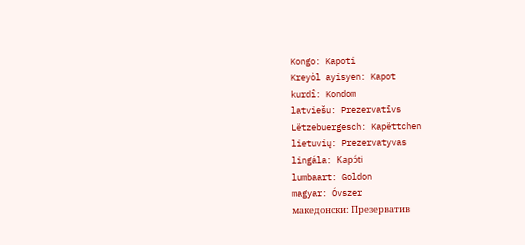Kongo: Kapoti
Kreyòl ayisyen: Kapot
kurdî: Kondom
latviešu: Prezervatīvs
Lëtzebuergesch: Kapëttchen
lietuvių: Prezervatyvas
lingála: Kapɔ́ti
lumbaart: Goldon
magyar: Óvszer
македонски: Презерватив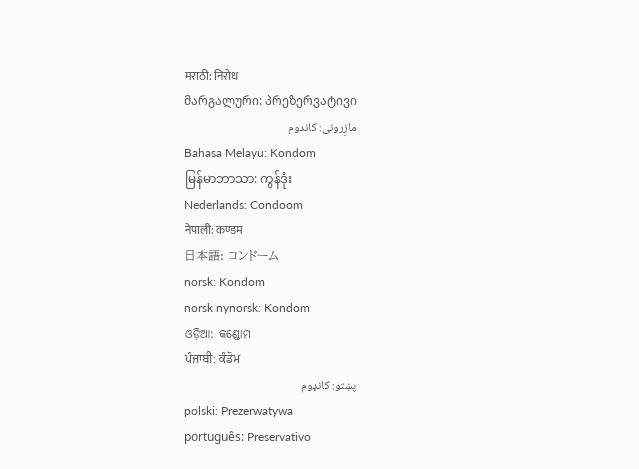मराठी: निरोध
მარგალური: პრეზერვატივი
مازِرونی: کاندوم
Bahasa Melayu: Kondom
မြန်မာဘာသာ: ကွန်ဒုံး
Nederlands: Condoom
नेपाली: कण्डम
日本語: コンドーム
norsk: Kondom
norsk nynorsk: Kondom
ଓଡ଼ିଆ: କଣ୍ଡୋମ
ਪੰਜਾਬੀ: ਕੰਡੋਮ
پښتو: کانډوم
polski: Prezerwatywa
português: Preservativo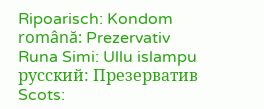Ripoarisch: Kondom
română: Prezervativ
Runa Simi: Ullu islampu
русский: Презерватив
Scots: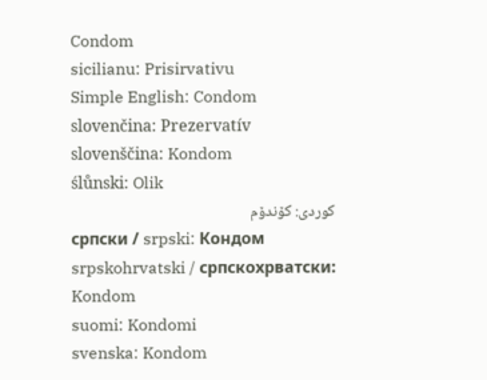Condom
sicilianu: Prisirvativu
Simple English: Condom
slovenčina: Prezervatív
slovenščina: Kondom
ślůnski: Olik
کوردی: کۆندۆم
српски / srpski: Кондом
srpskohrvatski / српскохрватски: Kondom
suomi: Kondomi
svenska: Kondom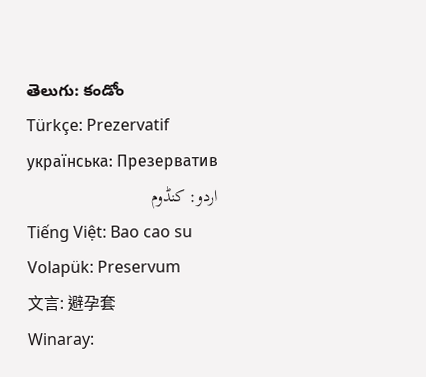తెలుగు: కండోం
Türkçe: Prezervatif
українська: Презерватив
اردو: کنڈوم
Tiếng Việt: Bao cao su
Volapük: Preservum
文言: 避孕套
Winaray: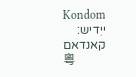Kondom
ייִדיש: קאנדאם
粵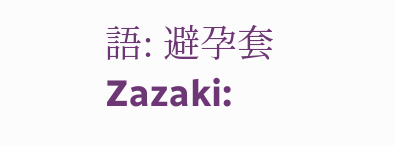語: 避孕套
Zazaki: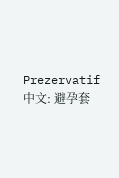Prezervatif
中文: 避孕套